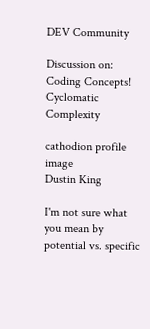DEV Community

Discussion on: Coding Concepts! Cyclomatic Complexity

cathodion profile image
Dustin King

I'm not sure what you mean by potential vs. specific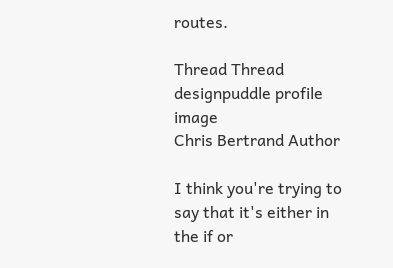routes.

Thread Thread
designpuddle profile image
Chris Bertrand Author

I think you're trying to say that it's either in the if or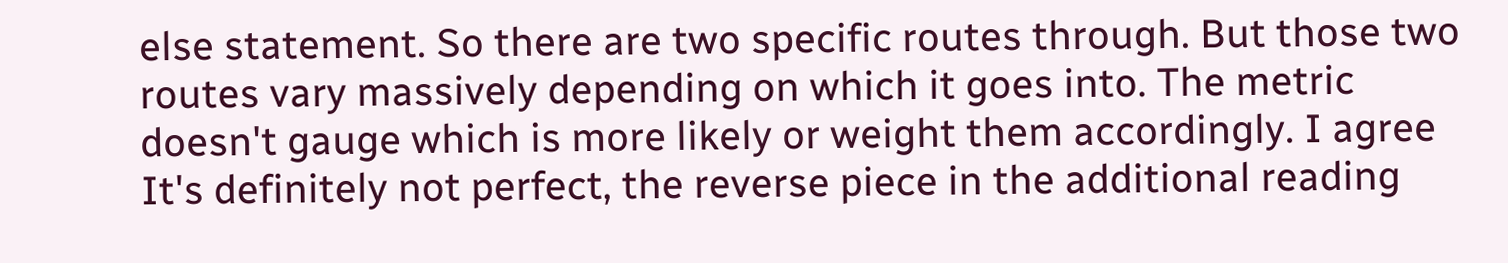else statement. So there are two specific routes through. But those two routes vary massively depending on which it goes into. The metric doesn't gauge which is more likely or weight them accordingly. I agree It's definitely not perfect, the reverse piece in the additional reading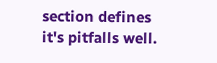section defines it's pitfalls well.